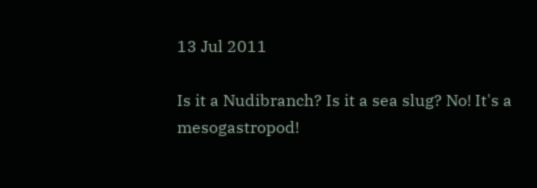13 Jul 2011

Is it a Nudibranch? Is it a sea slug? No! It's a mesogastropod!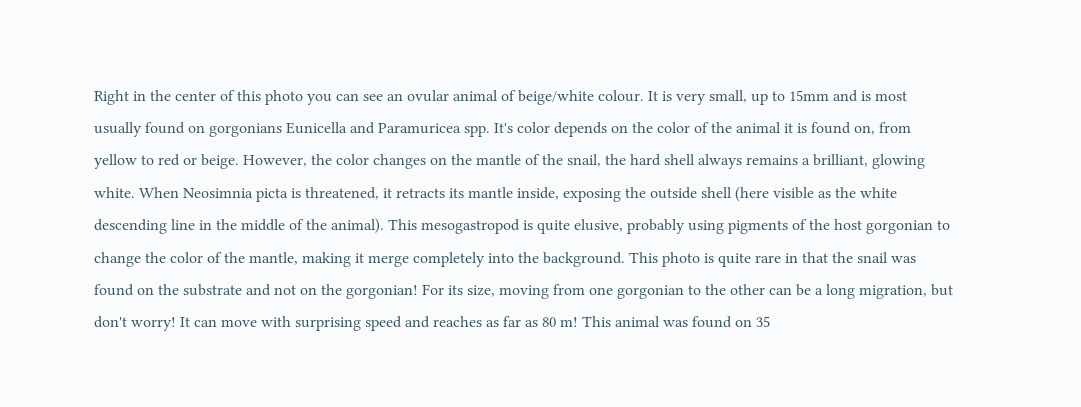Right in the center of this photo you can see an ovular animal of beige/white colour. It is very small, up to 15mm and is most usually found on gorgonians Eunicella and Paramuricea spp. It's color depends on the color of the animal it is found on, from yellow to red or beige. However, the color changes on the mantle of the snail, the hard shell always remains a brilliant, glowing white. When Neosimnia picta is threatened, it retracts its mantle inside, exposing the outside shell (here visible as the white descending line in the middle of the animal). This mesogastropod is quite elusive, probably using pigments of the host gorgonian to change the color of the mantle, making it merge completely into the background. This photo is quite rare in that the snail was found on the substrate and not on the gorgonian! For its size, moving from one gorgonian to the other can be a long migration, but don't worry! It can move with surprising speed and reaches as far as 80 m! This animal was found on 35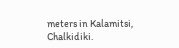meters in Kalamitsi, Chalkidiki.